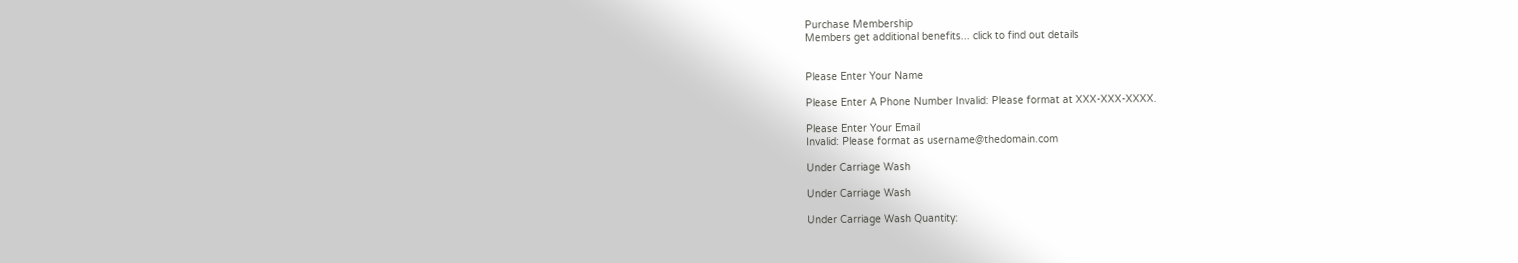Purchase Membership
Members get additional benefits... click to find out details


Please Enter Your Name

Please Enter A Phone Number Invalid: Please format at XXX-XXX-XXXX.

Please Enter Your Email
Invalid: Please format as username@thedomain.com

Under Carriage Wash

Under Carriage Wash

Under Carriage Wash Quantity: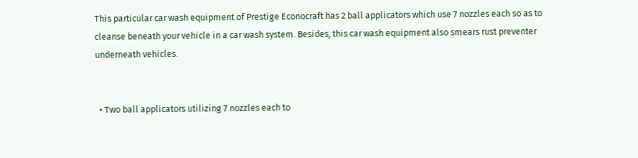This particular car wash equipment of Prestige Econocraft has 2 ball applicators which use 7 nozzles each so as to cleanse beneath your vehicle in a car wash system. Besides, this car wash equipment also smears rust preventer underneath vehicles.


  • Two ball applicators utilizing 7 nozzles each to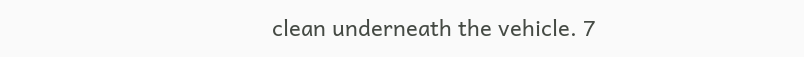clean underneath the vehicle. 7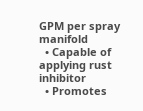GPM per spray manifold
  • Capable of applying rust inhibitor
  • Promotes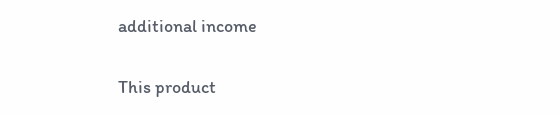additional income

This product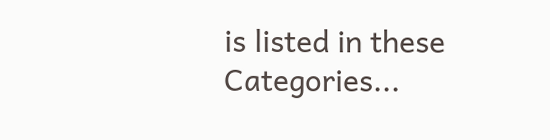is listed in these Categories...